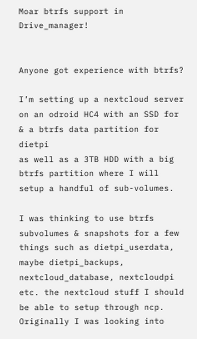Moar btrfs support in Drive_manager!


Anyone got experience with btrfs?

I’m setting up a nextcloud server on an odroid HC4 with an SSD for
& a btrfs data partition for dietpi
as well as a 3TB HDD with a big btrfs partition where I will setup a handful of sub-volumes.

I was thinking to use btrfs subvolumes & snapshots for a few things such as dietpi_userdata, maybe dietpi_backups, nextcloud_database, nextcloudpi etc. the nextcloud stuff I should be able to setup through ncp. Originally I was looking into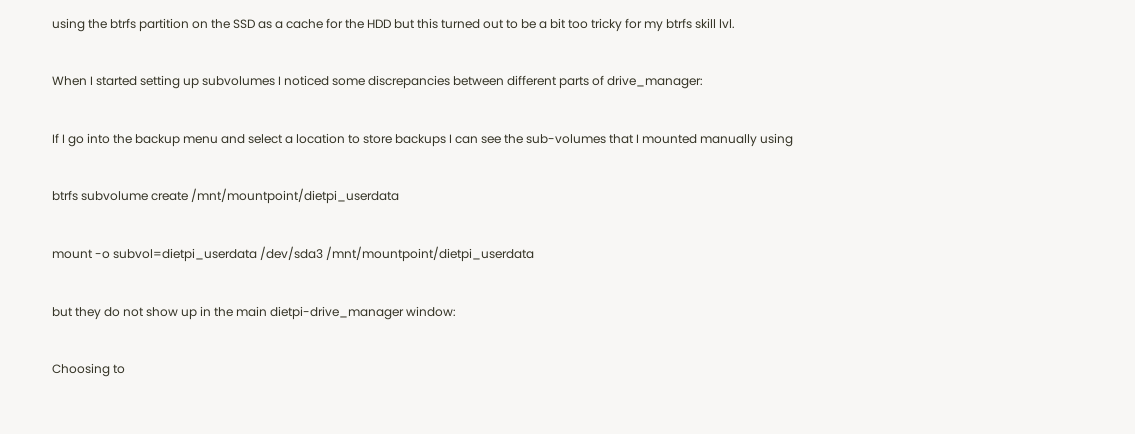using the btrfs partition on the SSD as a cache for the HDD but this turned out to be a bit too tricky for my btrfs skill lvl.

When I started setting up subvolumes I noticed some discrepancies between different parts of drive_manager:

If I go into the backup menu and select a location to store backups I can see the sub-volumes that I mounted manually using

btrfs subvolume create /mnt/mountpoint/dietpi_userdata

mount -o subvol=dietpi_userdata /dev/sda3 /mnt/mountpoint/dietpi_userdata

but they do not show up in the main dietpi-drive_manager window:

Choosing to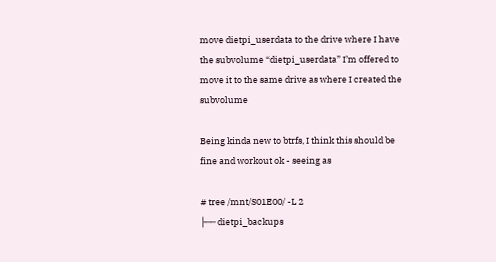move dietpi_userdata to the drive where I have the subvolume “dietpi_userdata” I’m offered to move it to the same drive as where I created the subvolume

Being kinda new to btrfs, I think this should be fine and workout ok - seeing as

# tree /mnt/S01E00/ -L 2
├── dietpi_backups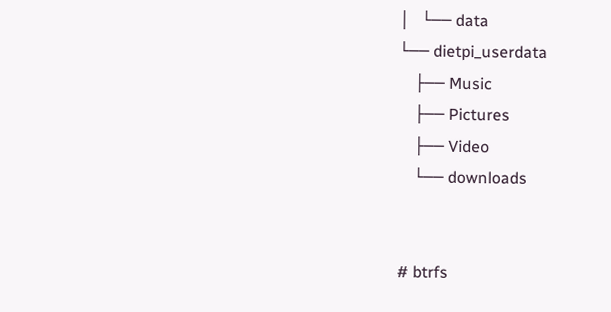│   └── data
└── dietpi_userdata
    ├── Music
    ├── Pictures
    ├── Video
    └── downloads


# btrfs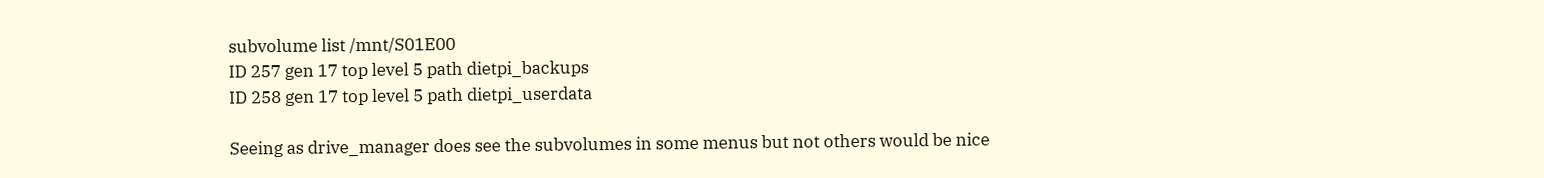subvolume list /mnt/S01E00
ID 257 gen 17 top level 5 path dietpi_backups
ID 258 gen 17 top level 5 path dietpi_userdata

Seeing as drive_manager does see the subvolumes in some menus but not others would be nice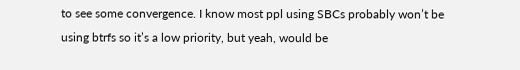to see some convergence. I know most ppl using SBCs probably won’t be using btrfs so it’s a low priority, but yeah, would be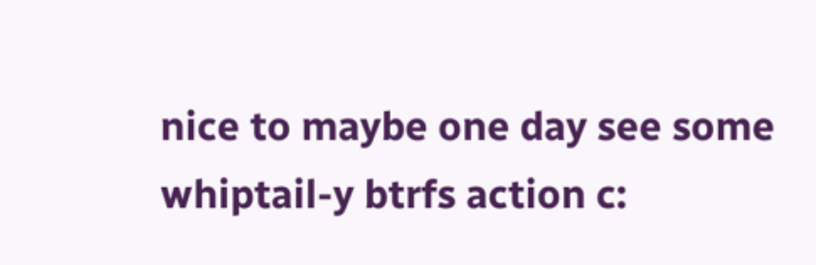nice to maybe one day see some whiptail-y btrfs action c: